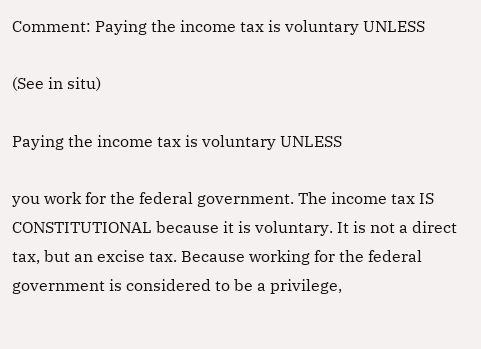Comment: Paying the income tax is voluntary UNLESS

(See in situ)

Paying the income tax is voluntary UNLESS

you work for the federal government. The income tax IS CONSTITUTIONAL because it is voluntary. It is not a direct tax, but an excise tax. Because working for the federal government is considered to be a privilege,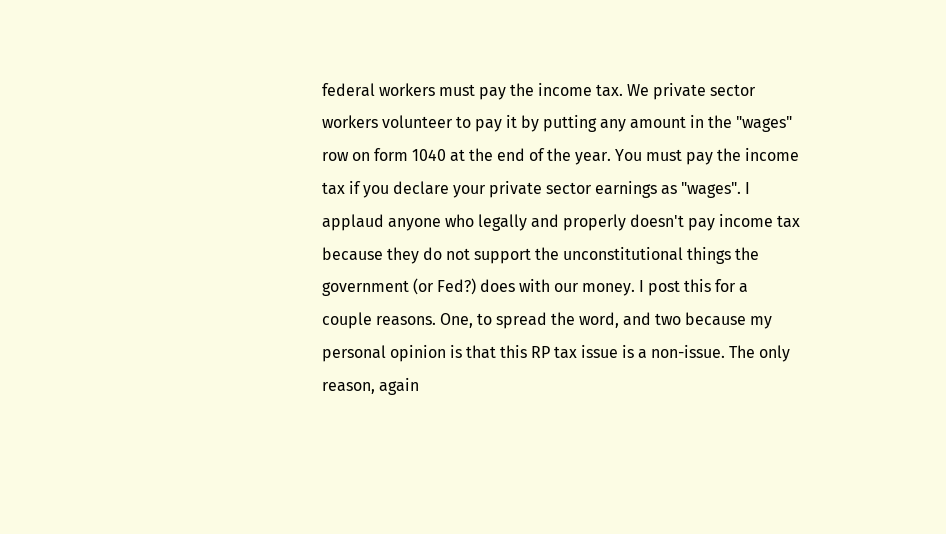federal workers must pay the income tax. We private sector workers volunteer to pay it by putting any amount in the "wages" row on form 1040 at the end of the year. You must pay the income tax if you declare your private sector earnings as "wages". I applaud anyone who legally and properly doesn't pay income tax because they do not support the unconstitutional things the government (or Fed?) does with our money. I post this for a couple reasons. One, to spread the word, and two because my personal opinion is that this RP tax issue is a non-issue. The only reason, again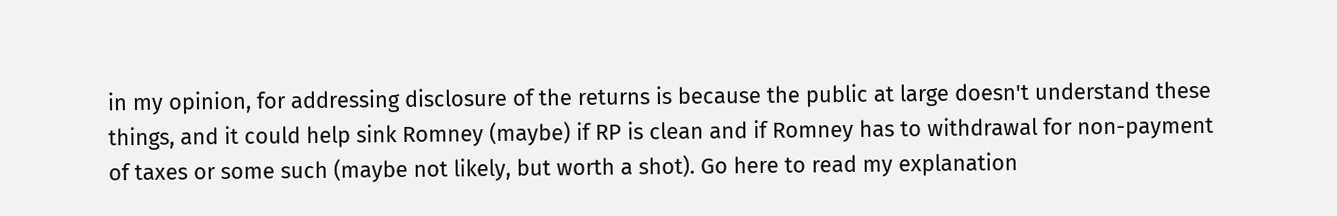in my opinion, for addressing disclosure of the returns is because the public at large doesn't understand these things, and it could help sink Romney (maybe) if RP is clean and if Romney has to withdrawal for non-payment of taxes or some such (maybe not likely, but worth a shot). Go here to read my explanation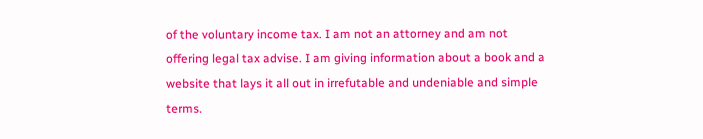of the voluntary income tax. I am not an attorney and am not offering legal tax advise. I am giving information about a book and a website that lays it all out in irrefutable and undeniable and simple terms.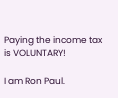Paying the income tax is VOLUNTARY!

I am Ron Paul.